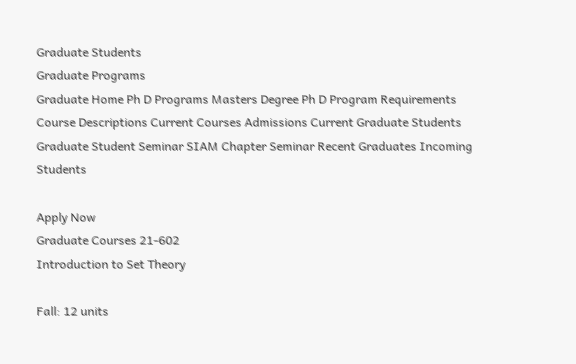Graduate Students
Graduate Programs
Graduate Home Ph D Programs Masters Degree Ph D Program Requirements Course Descriptions Current Courses Admissions Current Graduate Students Graduate Student Seminar SIAM Chapter Seminar Recent Graduates Incoming Students

Apply Now
Graduate Courses 21-602
Introduction to Set Theory

Fall: 12 units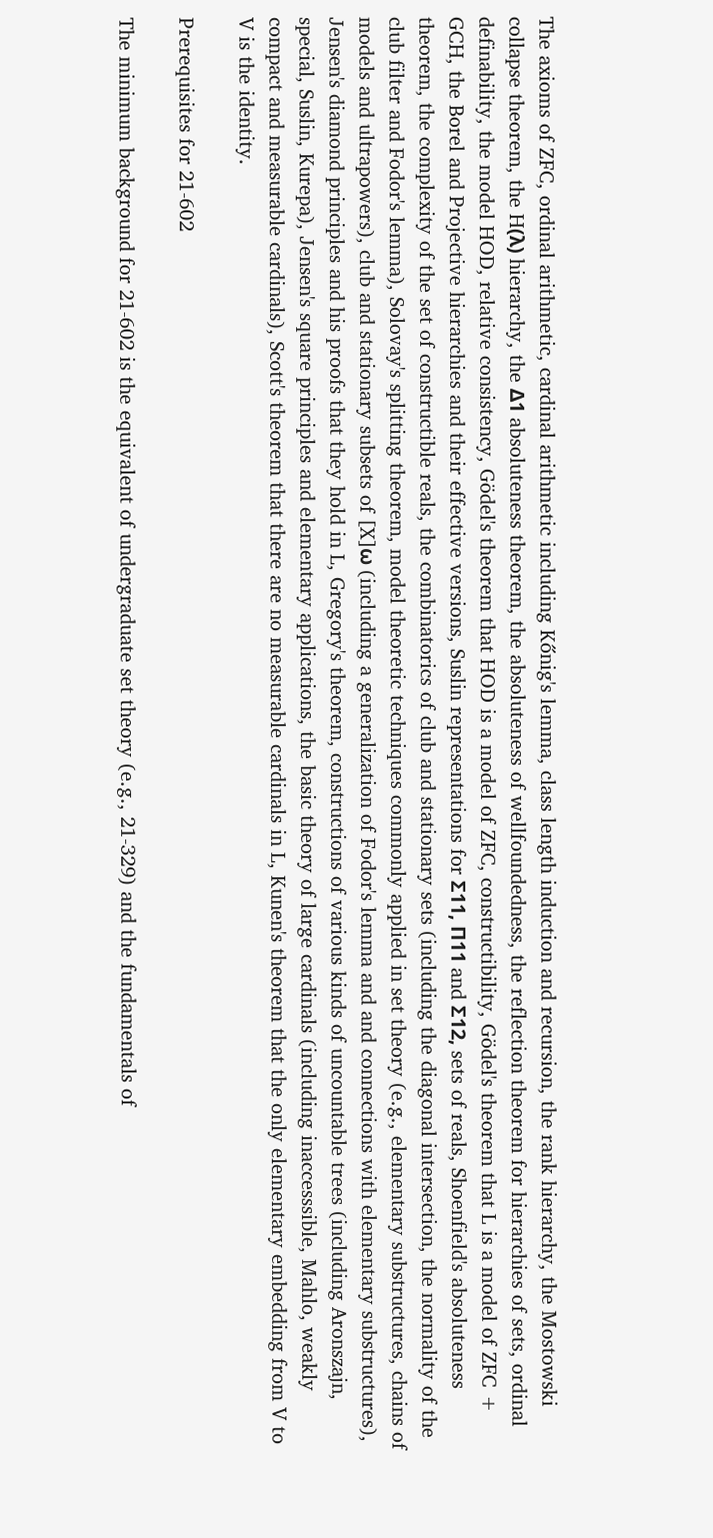The axioms of ZFC, ordinal arithmetic, cardinal arithmetic including Kőnig's lemma, class length induction and recursion, the rank hierarchy, the Mostowski collapse theorem, the H(λ) hierarchy, the Δ1 absoluteness theorem, the absoluteness of wellfoundedness, the reflection theorem for hierarchies of sets, ordinal definability, the model HOD, relative consistency, Gödel's theorem that HOD is a model of ZFC, constructibility, Gödel's theorem that L is a model of ZFC + GCH, the Borel and Projective hierarchies and their effective versions, Suslin representations for Σ11, Π11 and Σ12, sets of reals, Shoenfield's absoluteness theorem, the complexity of the set of constructible reals, the combinatorics of club and stationary sets (including the diagonal intersection, the normality of the club filter and Fodor's lemma), Solovay's splitting theorem, model theoretic techniques commonly applied in set theory (e.g., elementary substructures, chains of models and ultrapowers), club and stationary subsets of [X]ω (including a generalization of Fodor's lemma and and connections with elementary substructures), Jensen's diamond principles and his proofs that they hold in L, Gregory's theorem, constructions of various kinds of uncountable trees (including Aronszajn, special, Suslin, Kurepa), Jensen's square principles and elementary applications, the basic theory of large cardinals (including inaccesssible, Mahlo, weakly compact and measurable cardinals), Scott's theorem that there are no measurable cardinals in L, Kunen's theorem that the only elementary embedding from V to V is the identity.

Prerequisites for 21-602

The minimum background for 21-602 is the equivalent of undergraduate set theory (e.g., 21-329) and the fundamentals of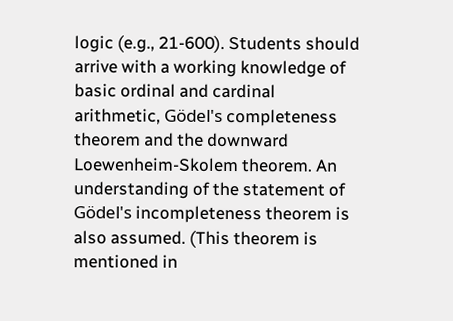logic (e.g., 21-600). Students should arrive with a working knowledge of basic ordinal and cardinal arithmetic, Gödel's completeness theorem and the downward Loewenheim-Skolem theorem. An understanding of the statement of Gödel's incompleteness theorem is also assumed. (This theorem is mentioned in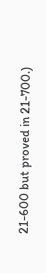21-600 but proved in 21-700.)